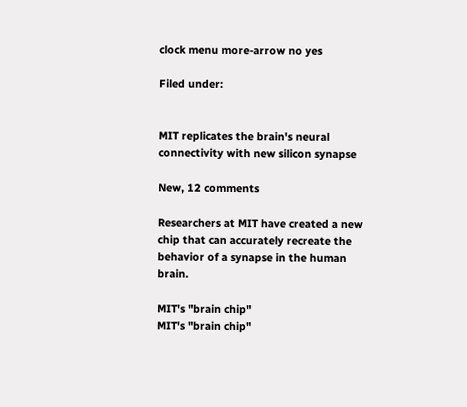clock menu more-arrow no yes

Filed under:


MIT replicates the brain's neural connectivity with new silicon synapse

New, 12 comments

Researchers at MIT have created a new chip that can accurately recreate the behavior of a synapse in the human brain.

MIT's "brain chip"
MIT's "brain chip"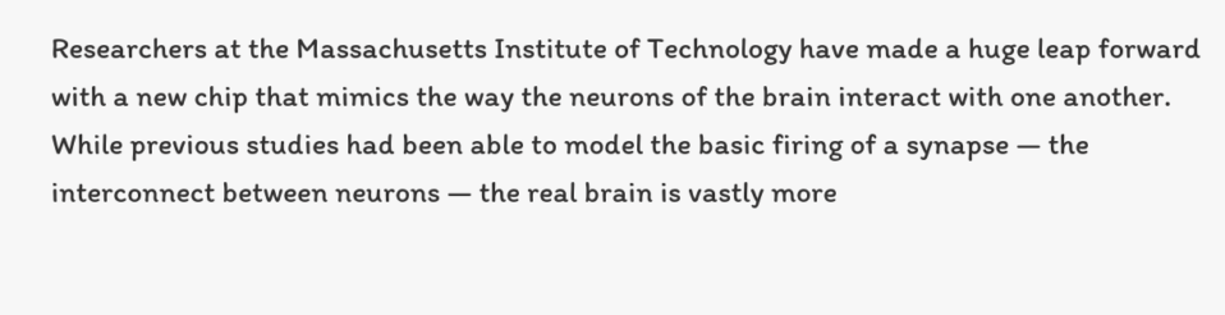Researchers at the Massachusetts Institute of Technology have made a huge leap forward with a new chip that mimics the way the neurons of the brain interact with one another. While previous studies had been able to model the basic firing of a synapse — the interconnect between neurons — the real brain is vastly more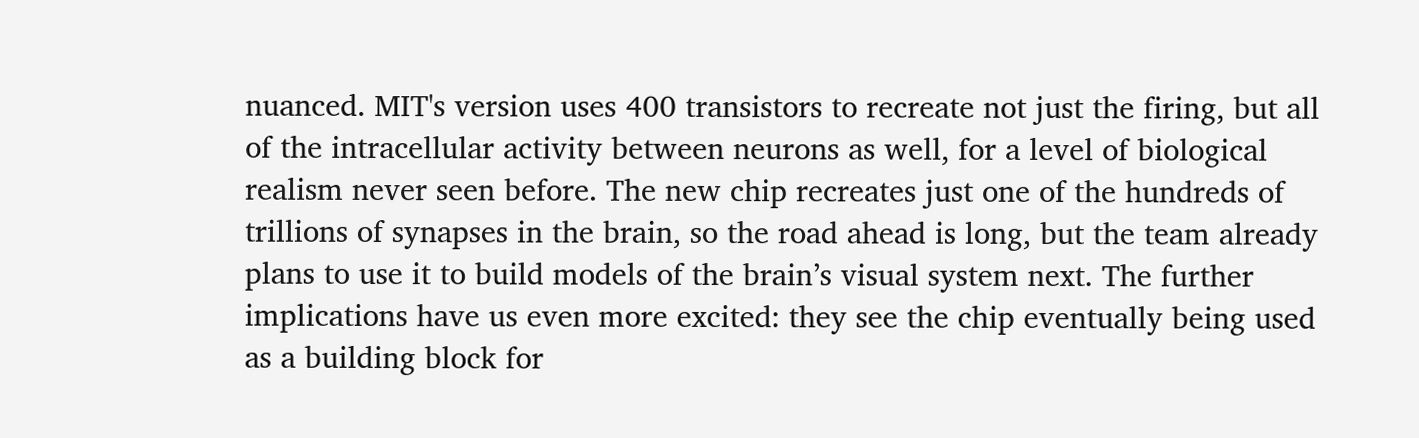nuanced. MIT's version uses 400 transistors to recreate not just the firing, but all of the intracellular activity between neurons as well, for a level of biological realism never seen before. The new chip recreates just one of the hundreds of trillions of synapses in the brain, so the road ahead is long, but the team already plans to use it to build models of the brain’s visual system next. The further implications have us even more excited: they see the chip eventually being used as a building block for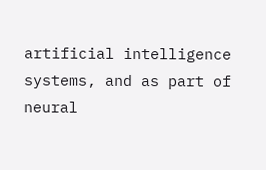artificial intelligence systems, and as part of neural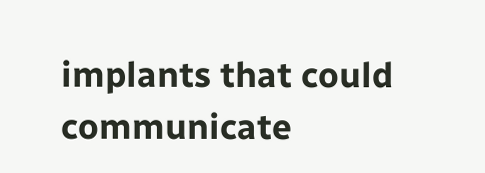implants that could communicate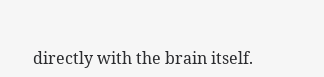directly with the brain itself.